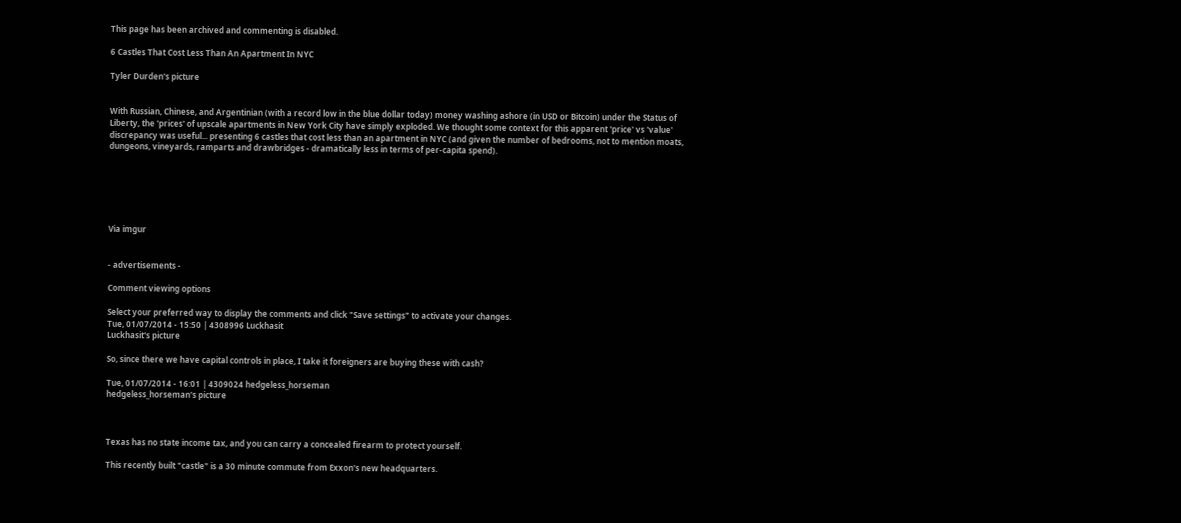This page has been archived and commenting is disabled.

6 Castles That Cost Less Than An Apartment In NYC

Tyler Durden's picture


With Russian, Chinese, and Argentinian (with a record low in the blue dollar today) money washing ashore (in USD or Bitcoin) under the Status of Liberty, the 'prices' of upscale apartments in New York City have simply exploded. We thought some context for this apparent 'price' vs 'value' discrepancy was useful... presenting 6 castles that cost less than an apartment in NYC (and given the number of bedrooms, not to mention moats, dungeons, vineyards, ramparts and drawbridges - dramatically less in terms of per-capita spend).






Via imgur


- advertisements -

Comment viewing options

Select your preferred way to display the comments and click "Save settings" to activate your changes.
Tue, 01/07/2014 - 15:50 | 4308996 Luckhasit
Luckhasit's picture

So, since there we have capital controls in place, I take it foreigners are buying these with cash?

Tue, 01/07/2014 - 16:01 | 4309024 hedgeless_horseman
hedgeless_horseman's picture



Texas has no state income tax, and you can carry a concealed firearm to protect yourself.

This recently built "castle" is a 30 minute commute from Exxon's new headquarters.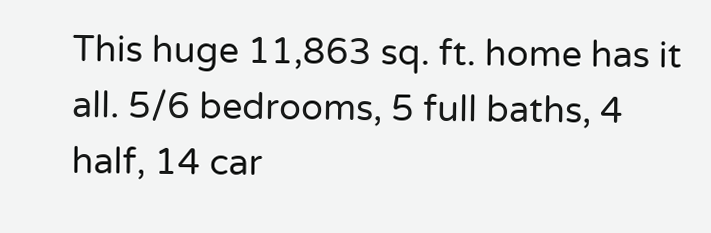This huge 11,863 sq. ft. home has it all. 5/6 bedrooms, 5 full baths, 4
half, 14 car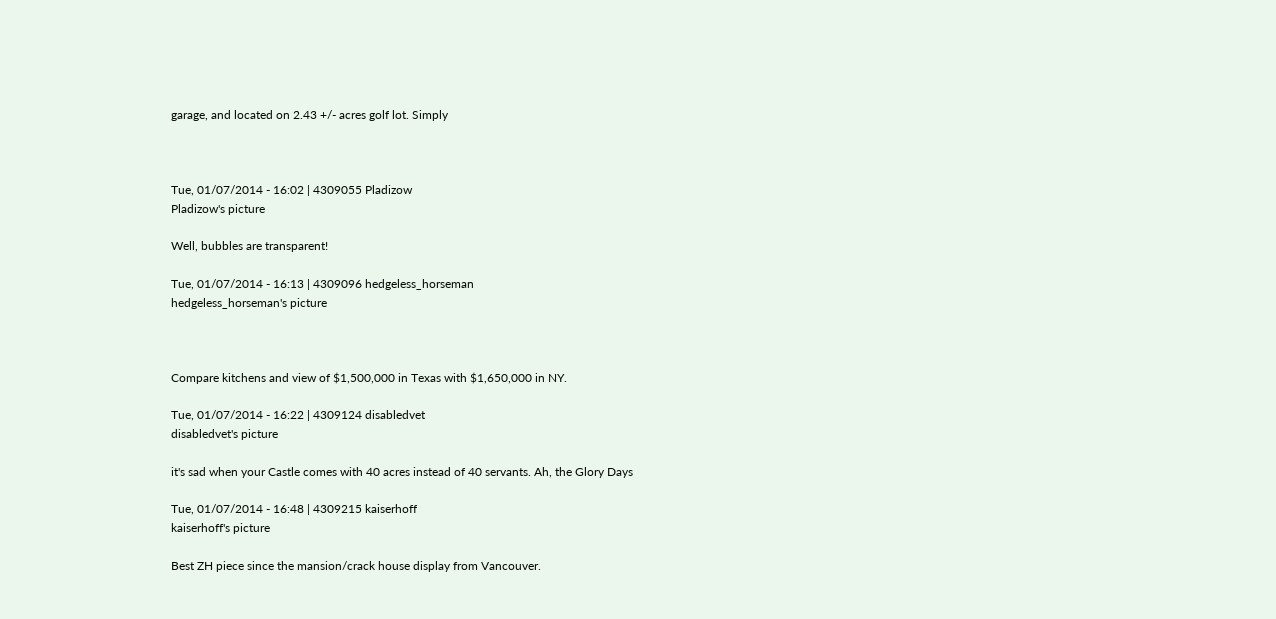garage, and located on 2.43 +/- acres golf lot. Simply



Tue, 01/07/2014 - 16:02 | 4309055 Pladizow
Pladizow's picture

Well, bubbles are transparent!

Tue, 01/07/2014 - 16:13 | 4309096 hedgeless_horseman
hedgeless_horseman's picture



Compare kitchens and view of $1,500,000 in Texas with $1,650,000 in NY.

Tue, 01/07/2014 - 16:22 | 4309124 disabledvet
disabledvet's picture

it's sad when your Castle comes with 40 acres instead of 40 servants. Ah, the Glory Days

Tue, 01/07/2014 - 16:48 | 4309215 kaiserhoff
kaiserhoff's picture

Best ZH piece since the mansion/crack house display from Vancouver.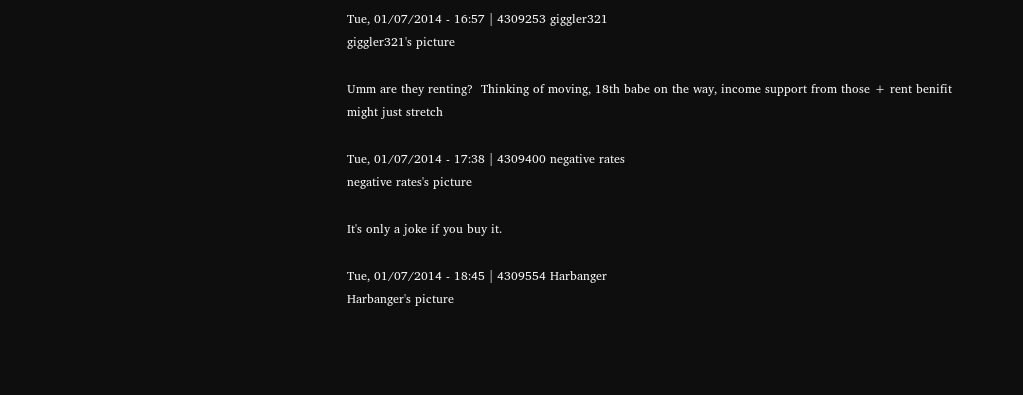Tue, 01/07/2014 - 16:57 | 4309253 giggler321
giggler321's picture

Umm are they renting?  Thinking of moving, 18th babe on the way, income support from those + rent benifit might just stretch

Tue, 01/07/2014 - 17:38 | 4309400 negative rates
negative rates's picture

It's only a joke if you buy it.

Tue, 01/07/2014 - 18:45 | 4309554 Harbanger
Harbanger's picture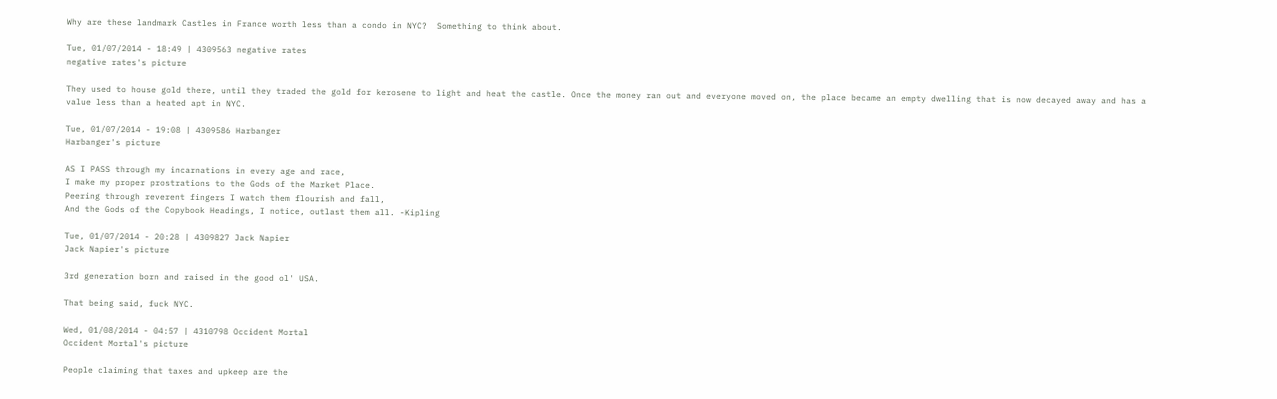Why are these landmark Castles in France worth less than a condo in NYC?  Something to think about.

Tue, 01/07/2014 - 18:49 | 4309563 negative rates
negative rates's picture

They used to house gold there, until they traded the gold for kerosene to light and heat the castle. Once the money ran out and everyone moved on, the place became an empty dwelling that is now decayed away and has a value less than a heated apt in NYC.

Tue, 01/07/2014 - 19:08 | 4309586 Harbanger
Harbanger's picture

AS I PASS through my incarnations in every age and race,
I make my proper prostrations to the Gods of the Market Place.
Peering through reverent fingers I watch them flourish and fall,
And the Gods of the Copybook Headings, I notice, outlast them all. -Kipling

Tue, 01/07/2014 - 20:28 | 4309827 Jack Napier
Jack Napier's picture

3rd generation born and raised in the good ol' USA.

That being said, fuck NYC.

Wed, 01/08/2014 - 04:57 | 4310798 Occident Mortal
Occident Mortal's picture

People claiming that taxes and upkeep are the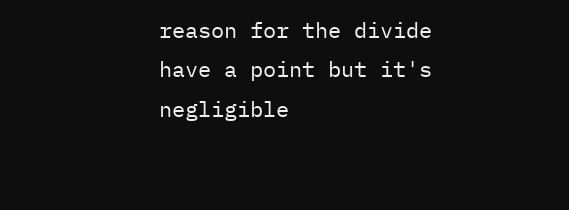reason for the divide have a point but it's negligible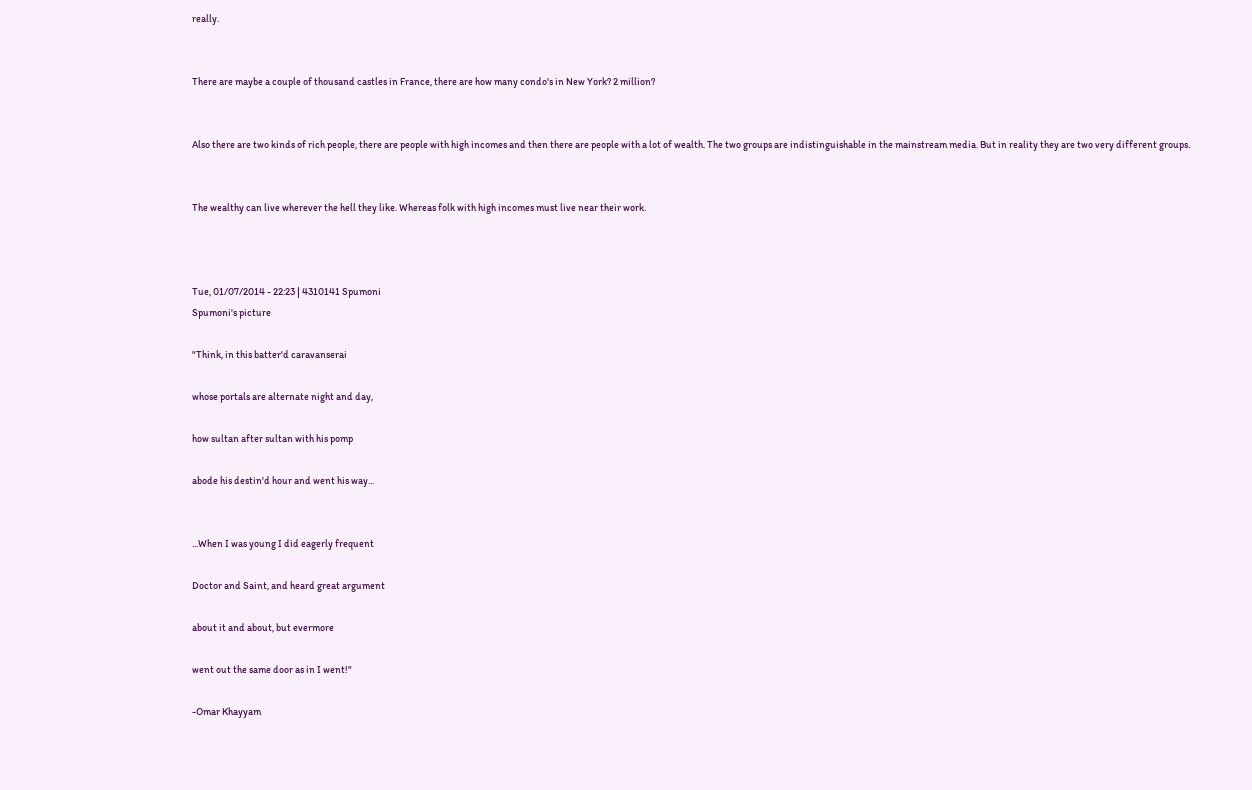really.


There are maybe a couple of thousand castles in France, there are how many condo's in New York? 2 million?


Also there are two kinds of rich people, there are people with high incomes and then there are people with a lot of wealth. The two groups are indistinguishable in the mainstream media. But in reality they are two very different groups.


The wealthy can live wherever the hell they like. Whereas folk with high incomes must live near their work.



Tue, 01/07/2014 - 22:23 | 4310141 Spumoni
Spumoni's picture

"Think, in this batter'd caravanserai

whose portals are alternate night and day,

how sultan after sultan with his pomp

abode his destin'd hour and went his way...


...When I was young I did eagerly frequent

Doctor and Saint, and heard great argument

about it and about, but evermore

went out the same door as in I went!"

-Omar Khayyam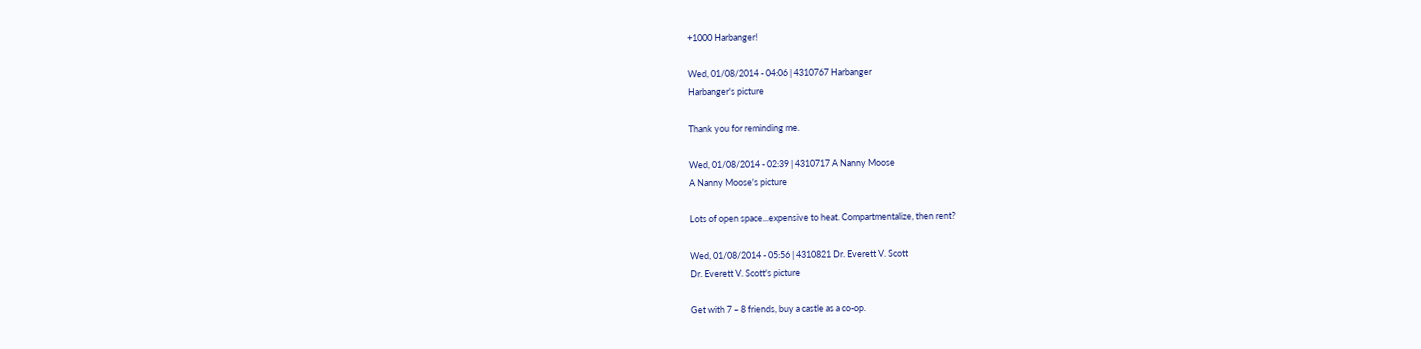+1000 Harbanger!

Wed, 01/08/2014 - 04:06 | 4310767 Harbanger
Harbanger's picture

Thank you for reminding me.

Wed, 01/08/2014 - 02:39 | 4310717 A Nanny Moose
A Nanny Moose's picture

Lots of open space...expensive to heat. Compartmentalize, then rent?

Wed, 01/08/2014 - 05:56 | 4310821 Dr. Everett V. Scott
Dr. Everett V. Scott's picture

Get with 7 – 8 friends, buy a castle as a co-op.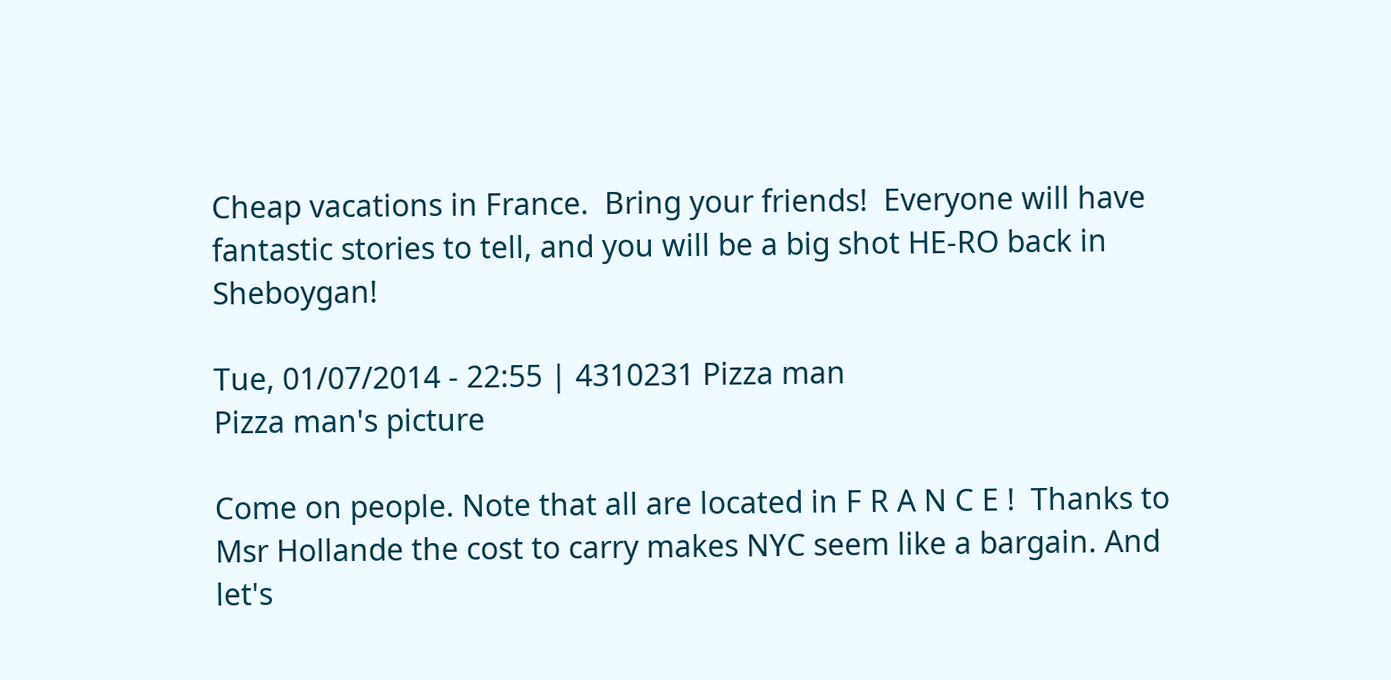Cheap vacations in France.  Bring your friends!  Everyone will have fantastic stories to tell, and you will be a big shot HE-RO back in Sheboygan!

Tue, 01/07/2014 - 22:55 | 4310231 Pizza man
Pizza man's picture

Come on people. Note that all are located in F R A N C E !  Thanks to Msr Hollande the cost to carry makes NYC seem like a bargain. And let's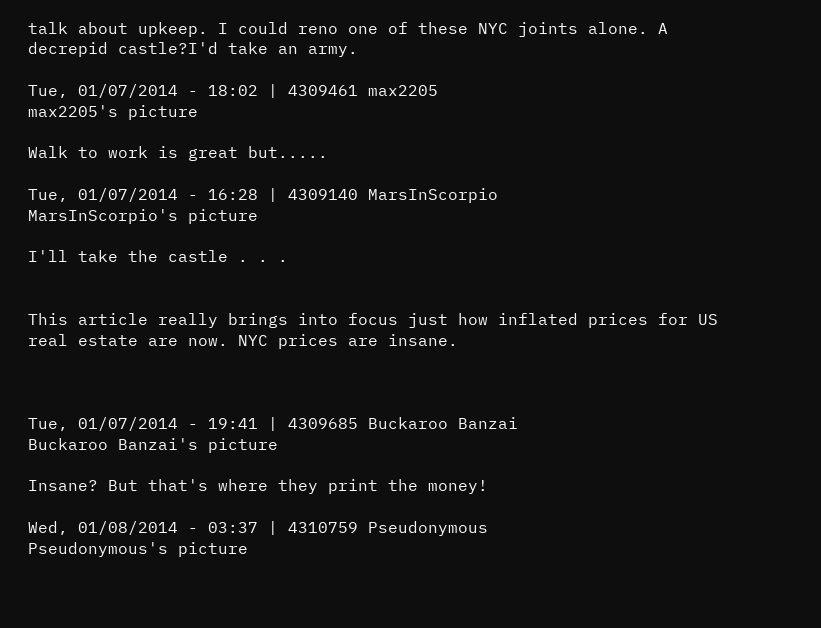talk about upkeep. I could reno one of these NYC joints alone. A decrepid castle?I'd take an army.

Tue, 01/07/2014 - 18:02 | 4309461 max2205
max2205's picture

Walk to work is great but.....

Tue, 01/07/2014 - 16:28 | 4309140 MarsInScorpio
MarsInScorpio's picture

I'll take the castle . . .


This article really brings into focus just how inflated prices for US real estate are now. NYC prices are insane.



Tue, 01/07/2014 - 19:41 | 4309685 Buckaroo Banzai
Buckaroo Banzai's picture

Insane? But that's where they print the money!

Wed, 01/08/2014 - 03:37 | 4310759 Pseudonymous
Pseudonymous's picture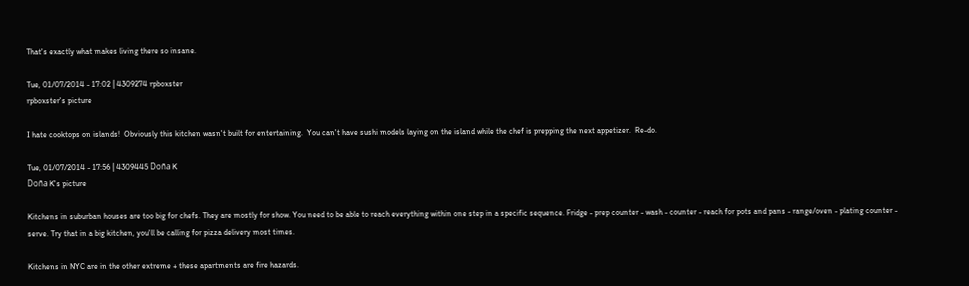That's exactly what makes living there so insane.

Tue, 01/07/2014 - 17:02 | 4309274 rpboxster
rpboxster's picture

I hate cooktops on islands!  Obviously this kitchen wasn't built for entertaining.  You can't have sushi models laying on the island while the chef is prepping the next appetizer.  Re-do.

Tue, 01/07/2014 - 17:56 | 4309445 Doña K
Doña K's picture

Kitchens in suburban houses are too big for chefs. They are mostly for show. You need to be able to reach everything within one step in a specific sequence. Fridge - prep counter - wash - counter - reach for pots and pans - range/oven - plating counter - serve. Try that in a big kitchen, you'll be calling for pizza delivery most times.

Kitchens in NYC are in the other extreme + these apartments are fire hazards.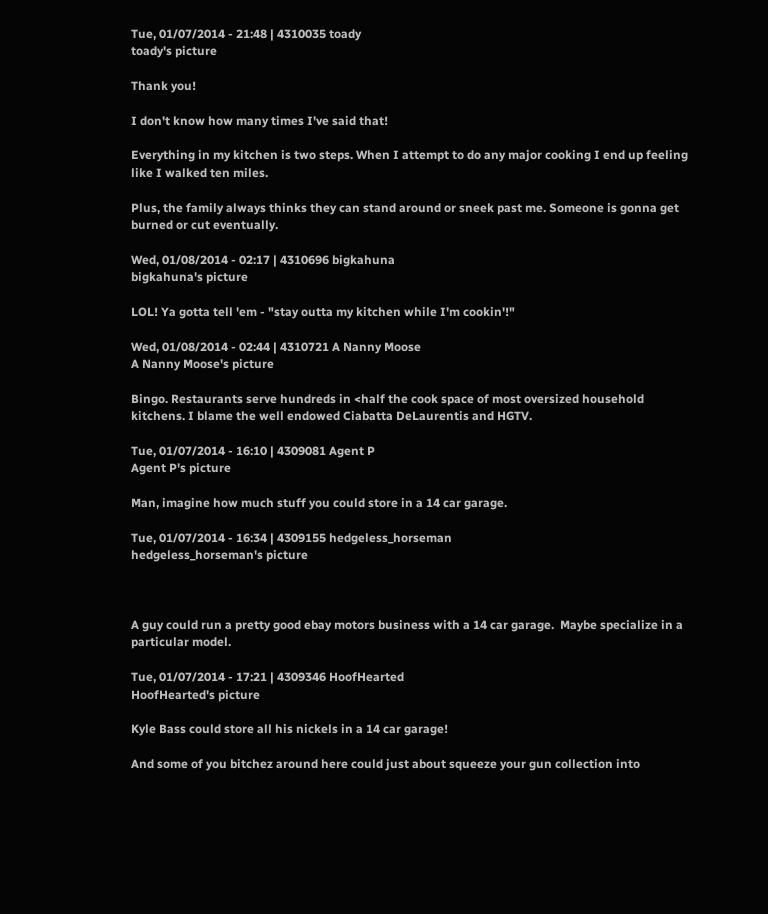Tue, 01/07/2014 - 21:48 | 4310035 toady
toady's picture

Thank you!

I don't know how many times I've said that!

Everything in my kitchen is two steps. When I attempt to do any major cooking I end up feeling like I walked ten miles.

Plus, the family always thinks they can stand around or sneek past me. Someone is gonna get burned or cut eventually.

Wed, 01/08/2014 - 02:17 | 4310696 bigkahuna
bigkahuna's picture

LOL! Ya gotta tell 'em - "stay outta my kitchen while I'm cookin'!"

Wed, 01/08/2014 - 02:44 | 4310721 A Nanny Moose
A Nanny Moose's picture

Bingo. Restaurants serve hundreds in <half the cook space of most oversized household kitchens. I blame the well endowed Ciabatta DeLaurentis and HGTV.

Tue, 01/07/2014 - 16:10 | 4309081 Agent P
Agent P's picture

Man, imagine how much stuff you could store in a 14 car garage.

Tue, 01/07/2014 - 16:34 | 4309155 hedgeless_horseman
hedgeless_horseman's picture



A guy could run a pretty good ebay motors business with a 14 car garage.  Maybe specialize in a particular model.

Tue, 01/07/2014 - 17:21 | 4309346 HoofHearted
HoofHearted's picture

Kyle Bass could store all his nickels in a 14 car garage!

And some of you bitchez around here could just about squeeze your gun collection into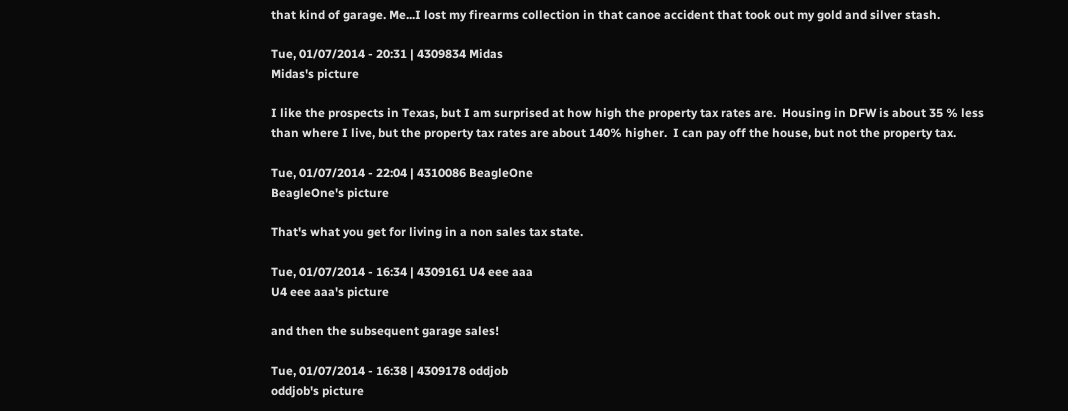that kind of garage. Me...I lost my firearms collection in that canoe accident that took out my gold and silver stash.

Tue, 01/07/2014 - 20:31 | 4309834 Midas
Midas's picture

I like the prospects in Texas, but I am surprised at how high the property tax rates are.  Housing in DFW is about 35 % less than where I live, but the property tax rates are about 140% higher.  I can pay off the house, but not the property tax.

Tue, 01/07/2014 - 22:04 | 4310086 BeagleOne
BeagleOne's picture

That's what you get for living in a non sales tax state.

Tue, 01/07/2014 - 16:34 | 4309161 U4 eee aaa
U4 eee aaa's picture

and then the subsequent garage sales!

Tue, 01/07/2014 - 16:38 | 4309178 oddjob
oddjob's picture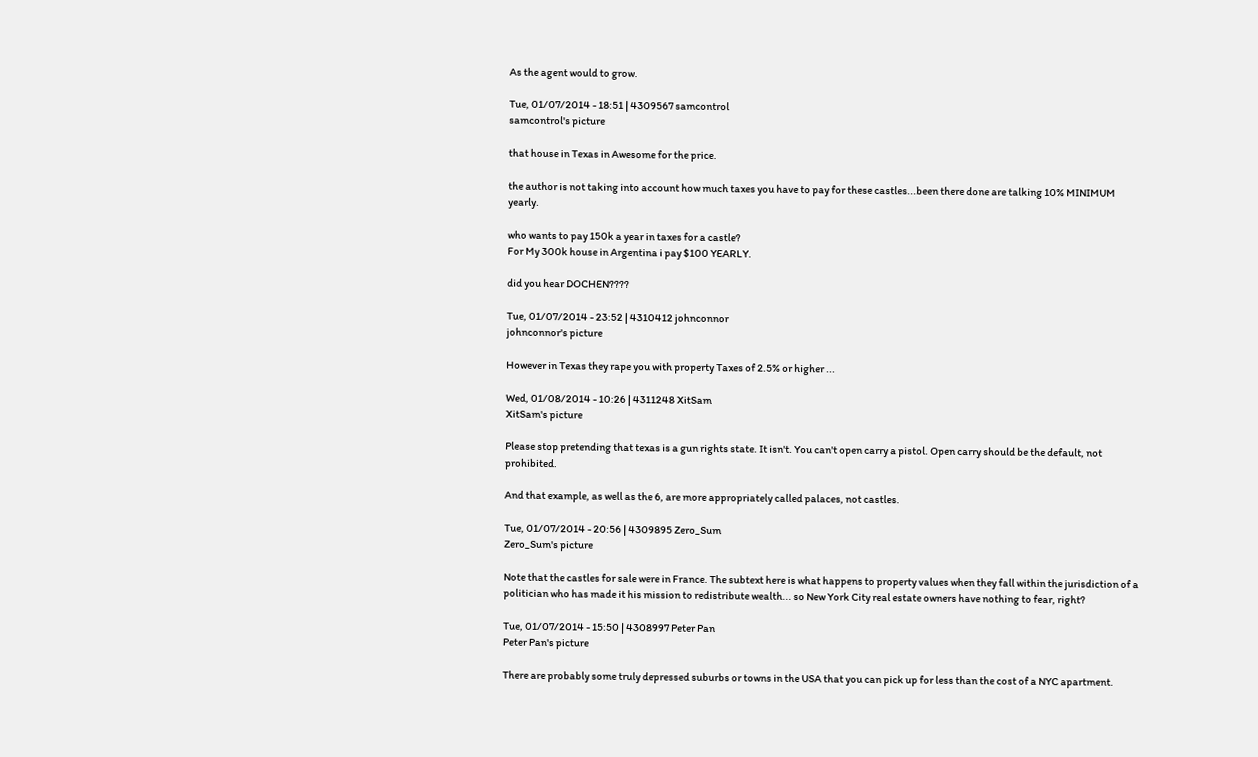As the agent would to grow.

Tue, 01/07/2014 - 18:51 | 4309567 samcontrol
samcontrol's picture

that house in Texas in Awesome for the price.

the author is not taking into account how much taxes you have to pay for these castles...been there done are talking 10% MINIMUM yearly.

who wants to pay 150k a year in taxes for a castle?
For My 300k house in Argentina i pay $100 YEARLY.

did you hear DOCHEN????

Tue, 01/07/2014 - 23:52 | 4310412 johnconnor
johnconnor's picture

However in Texas they rape you with property Taxes of 2.5% or higher ...

Wed, 01/08/2014 - 10:26 | 4311248 XitSam
XitSam's picture

Please stop pretending that texas is a gun rights state. It isn't. You can't open carry a pistol. Open carry should be the default, not prohibited.

And that example, as well as the 6, are more appropriately called palaces, not castles.

Tue, 01/07/2014 - 20:56 | 4309895 Zero_Sum
Zero_Sum's picture

Note that the castles for sale were in France. The subtext here is what happens to property values when they fall within the jurisdiction of a politician who has made it his mission to redistribute wealth... so New York City real estate owners have nothing to fear, right?

Tue, 01/07/2014 - 15:50 | 4308997 Peter Pan
Peter Pan's picture

There are probably some truly depressed suburbs or towns in the USA that you can pick up for less than the cost of a NYC apartment.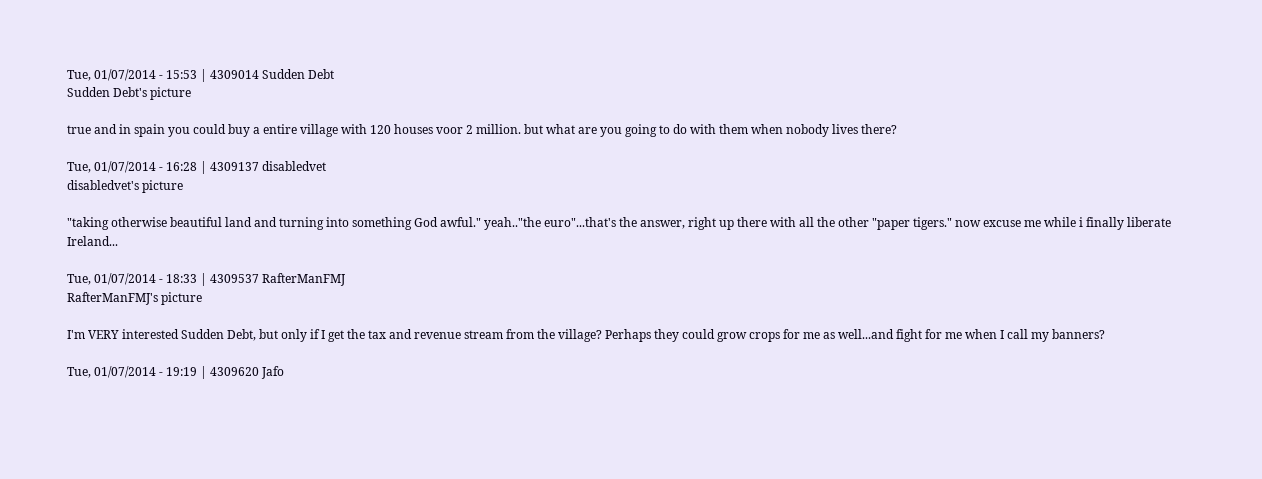Tue, 01/07/2014 - 15:53 | 4309014 Sudden Debt
Sudden Debt's picture

true and in spain you could buy a entire village with 120 houses voor 2 million. but what are you going to do with them when nobody lives there?

Tue, 01/07/2014 - 16:28 | 4309137 disabledvet
disabledvet's picture

"taking otherwise beautiful land and turning into something God awful." yeah.."the euro"...that's the answer, right up there with all the other "paper tigers." now excuse me while i finally liberate Ireland...

Tue, 01/07/2014 - 18:33 | 4309537 RafterManFMJ
RafterManFMJ's picture

I'm VERY interested Sudden Debt, but only if I get the tax and revenue stream from the village? Perhaps they could grow crops for me as well...and fight for me when I call my banners?

Tue, 01/07/2014 - 19:19 | 4309620 Jafo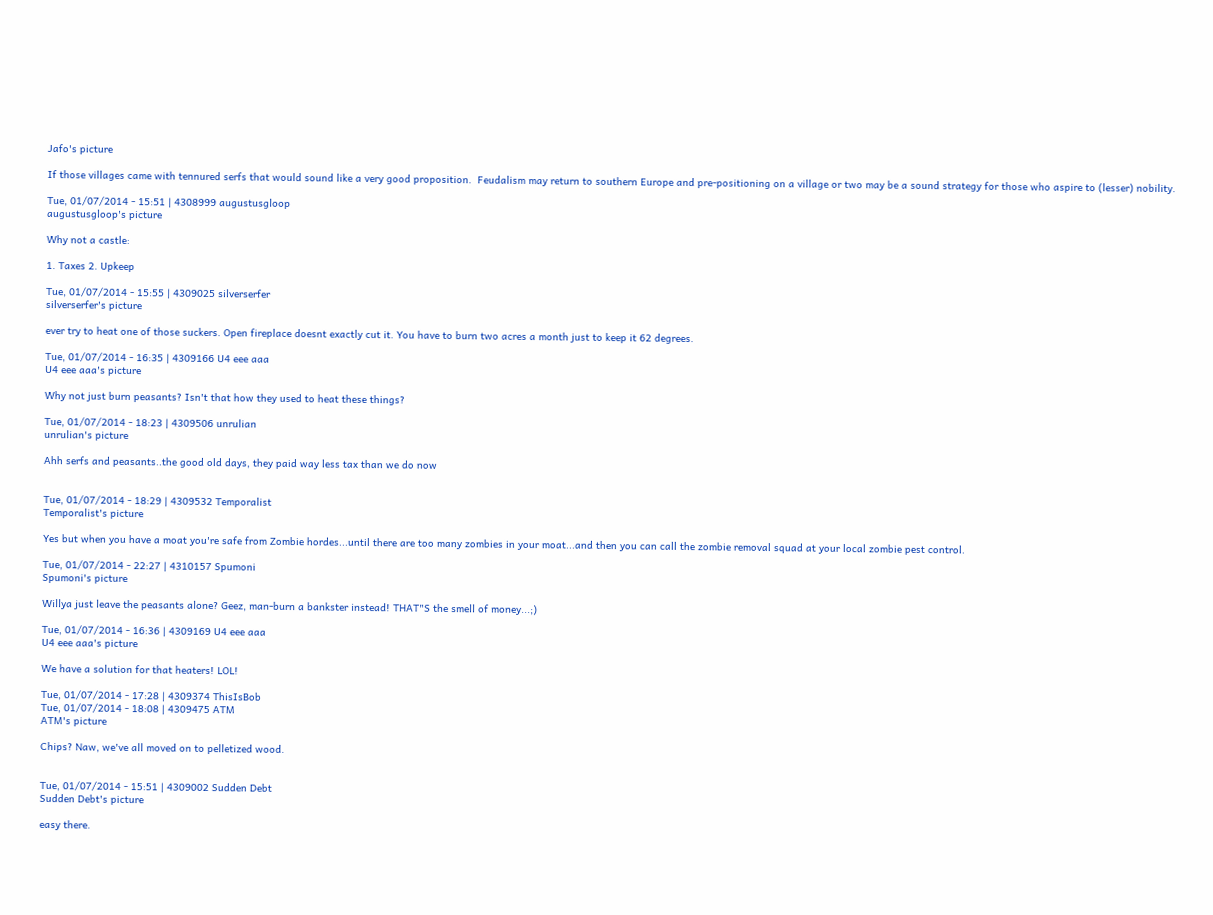Jafo's picture

If those villages came with tennured serfs that would sound like a very good proposition.  Feudalism may return to southern Europe and pre-positioning on a village or two may be a sound strategy for those who aspire to (lesser) nobility.

Tue, 01/07/2014 - 15:51 | 4308999 augustusgloop
augustusgloop's picture

Why not a castle:

1. Taxes 2. Upkeep

Tue, 01/07/2014 - 15:55 | 4309025 silverserfer
silverserfer's picture

ever try to heat one of those suckers. Open fireplace doesnt exactly cut it. You have to burn two acres a month just to keep it 62 degrees.

Tue, 01/07/2014 - 16:35 | 4309166 U4 eee aaa
U4 eee aaa's picture

Why not just burn peasants? Isn't that how they used to heat these things?

Tue, 01/07/2014 - 18:23 | 4309506 unrulian
unrulian's picture

Ahh serfs and peasants..the good old days, they paid way less tax than we do now


Tue, 01/07/2014 - 18:29 | 4309532 Temporalist
Temporalist's picture

Yes but when you have a moat you're safe from Zombie hordes...until there are too many zombies in your moat...and then you can call the zombie removal squad at your local zombie pest control.

Tue, 01/07/2014 - 22:27 | 4310157 Spumoni
Spumoni's picture

Willya just leave the peasants alone? Geez, man-burn a bankster instead! THAT"S the smell of money...;)

Tue, 01/07/2014 - 16:36 | 4309169 U4 eee aaa
U4 eee aaa's picture

We have a solution for that heaters! LOL!

Tue, 01/07/2014 - 17:28 | 4309374 ThisIsBob
Tue, 01/07/2014 - 18:08 | 4309475 ATM
ATM's picture

Chips? Naw, we've all moved on to pelletized wood.


Tue, 01/07/2014 - 15:51 | 4309002 Sudden Debt
Sudden Debt's picture

easy there.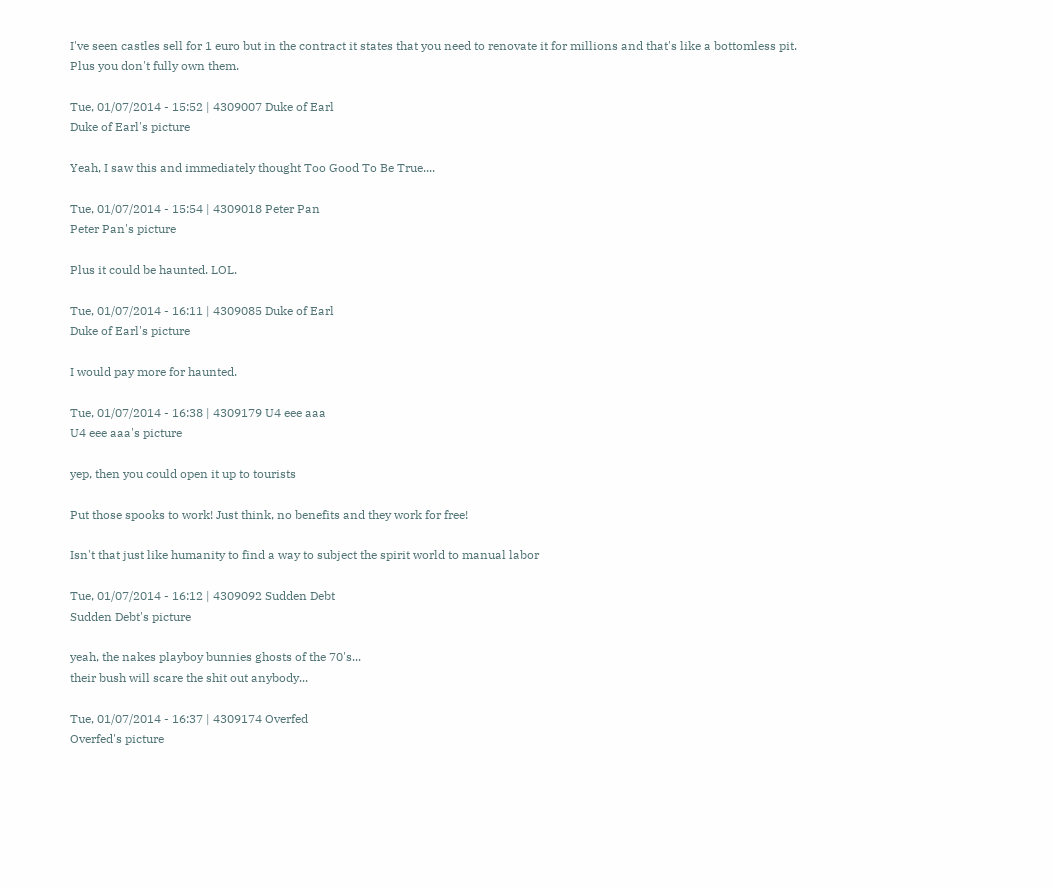I've seen castles sell for 1 euro but in the contract it states that you need to renovate it for millions and that's like a bottomless pit.
Plus you don't fully own them.

Tue, 01/07/2014 - 15:52 | 4309007 Duke of Earl
Duke of Earl's picture

Yeah, I saw this and immediately thought Too Good To Be True....

Tue, 01/07/2014 - 15:54 | 4309018 Peter Pan
Peter Pan's picture

Plus it could be haunted. LOL.

Tue, 01/07/2014 - 16:11 | 4309085 Duke of Earl
Duke of Earl's picture

I would pay more for haunted.

Tue, 01/07/2014 - 16:38 | 4309179 U4 eee aaa
U4 eee aaa's picture

yep, then you could open it up to tourists

Put those spooks to work! Just think, no benefits and they work for free!

Isn't that just like humanity to find a way to subject the spirit world to manual labor

Tue, 01/07/2014 - 16:12 | 4309092 Sudden Debt
Sudden Debt's picture

yeah, the nakes playboy bunnies ghosts of the 70's...
their bush will scare the shit out anybody...

Tue, 01/07/2014 - 16:37 | 4309174 Overfed
Overfed's picture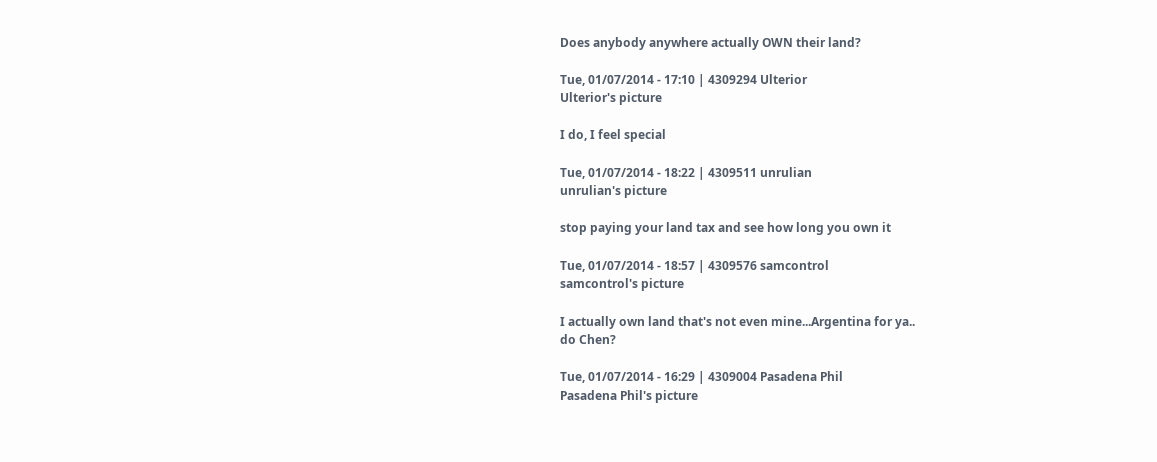Does anybody anywhere actually OWN their land?

Tue, 01/07/2014 - 17:10 | 4309294 Ulterior
Ulterior's picture

I do, I feel special

Tue, 01/07/2014 - 18:22 | 4309511 unrulian
unrulian's picture

stop paying your land tax and see how long you own it

Tue, 01/07/2014 - 18:57 | 4309576 samcontrol
samcontrol's picture

I actually own land that's not even mine...Argentina for ya..
do Chen?

Tue, 01/07/2014 - 16:29 | 4309004 Pasadena Phil
Pasadena Phil's picture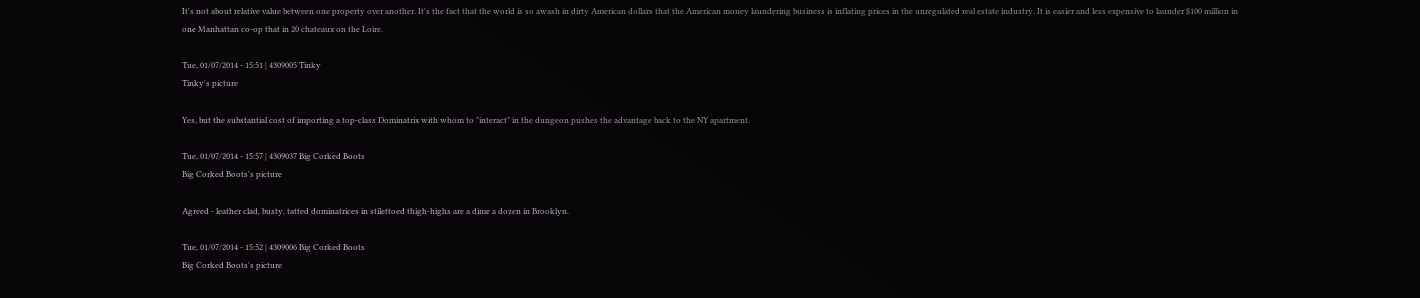It's not about relative value between one property over another. It's the fact that the world is so awash in dirty American dollars that the American money laundering business is inflating prices in the unregulated real estate industry. It is easier and less expensive to launder $100 million in one Manhattan co-op that in 20 chateaux on the Loire.

Tue, 01/07/2014 - 15:51 | 4309005 Tinky
Tinky's picture

Yes, but the substantial cost of importing a top-class Dominatrix with whom to "interact" in the dungeon pushes the advantage back to the NY apartment.

Tue, 01/07/2014 - 15:57 | 4309037 Big Corked Boots
Big Corked Boots's picture

Agreed - leather clad, busty, tatted dominatrices in stilettoed thigh-highs are a dime a dozen in Brooklyn.

Tue, 01/07/2014 - 15:52 | 4309006 Big Corked Boots
Big Corked Boots's picture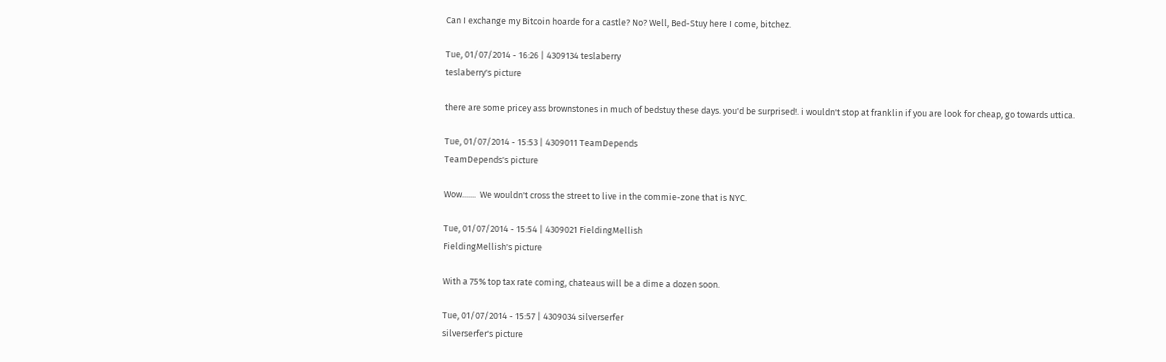Can I exchange my Bitcoin hoarde for a castle? No? Well, Bed-Stuy here I come, bitchez.

Tue, 01/07/2014 - 16:26 | 4309134 teslaberry
teslaberry's picture

there are some pricey ass brownstones in much of bedstuy these days. you'd be surprised!. i wouldn't stop at franklin if you are look for cheap, go towards uttica.

Tue, 01/07/2014 - 15:53 | 4309011 TeamDepends
TeamDepends's picture

Wow.......  We wouldn't cross the street to live in the commie-zone that is NYC.

Tue, 01/07/2014 - 15:54 | 4309021 FieldingMellish
FieldingMellish's picture

With a 75% top tax rate coming, chateaus will be a dime a dozen soon.

Tue, 01/07/2014 - 15:57 | 4309034 silverserfer
silverserfer's picture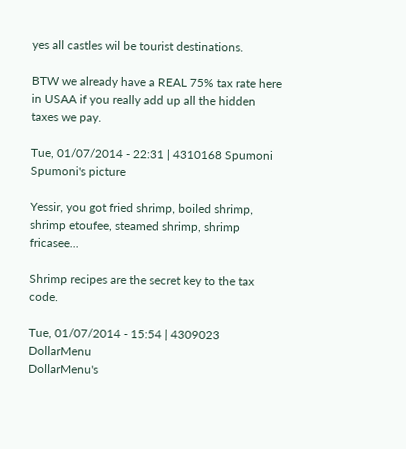yes all castles wil be tourist destinations.

BTW we already have a REAL 75% tax rate here in USAA if you really add up all the hidden taxes we pay.

Tue, 01/07/2014 - 22:31 | 4310168 Spumoni
Spumoni's picture

Yessir, you got fried shrimp, boiled shrimp, shrimp etoufee, steamed shrimp, shrimp fricasee...

Shrimp recipes are the secret key to the tax code.

Tue, 01/07/2014 - 15:54 | 4309023 DollarMenu
DollarMenu's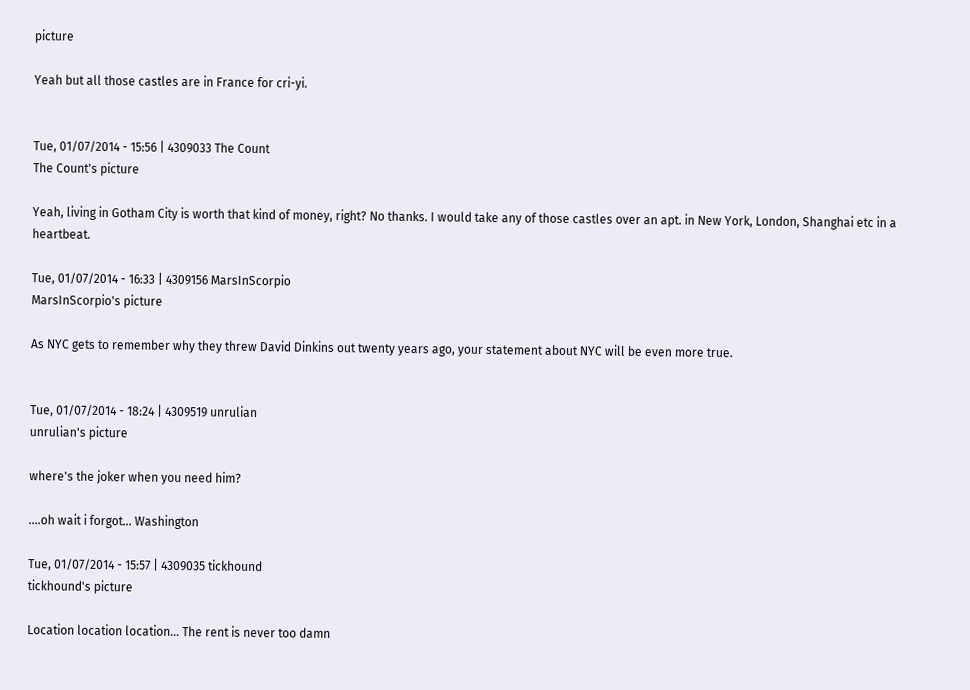picture

Yeah but all those castles are in France for cri-yi.


Tue, 01/07/2014 - 15:56 | 4309033 The Count
The Count's picture

Yeah, living in Gotham City is worth that kind of money, right? No thanks. I would take any of those castles over an apt. in New York, London, Shanghai etc in a heartbeat.

Tue, 01/07/2014 - 16:33 | 4309156 MarsInScorpio
MarsInScorpio's picture

As NYC gets to remember why they threw David Dinkins out twenty years ago, your statement about NYC will be even more true.


Tue, 01/07/2014 - 18:24 | 4309519 unrulian
unrulian's picture

where's the joker when you need him?

....oh wait i forgot... Washington

Tue, 01/07/2014 - 15:57 | 4309035 tickhound
tickhound's picture

Location location location... The rent is never too damn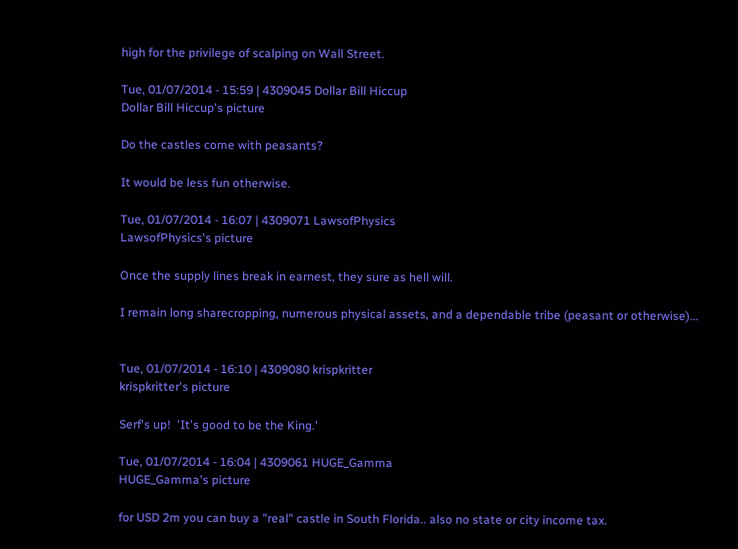high for the privilege of scalping on Wall Street.

Tue, 01/07/2014 - 15:59 | 4309045 Dollar Bill Hiccup
Dollar Bill Hiccup's picture

Do the castles come with peasants?

It would be less fun otherwise.

Tue, 01/07/2014 - 16:07 | 4309071 LawsofPhysics
LawsofPhysics's picture

Once the supply lines break in earnest, they sure as hell will.

I remain long sharecropping, numerous physical assets, and a dependable tribe (peasant or otherwise)...


Tue, 01/07/2014 - 16:10 | 4309080 krispkritter
krispkritter's picture

Serf's up!  'It's good to be the King.'

Tue, 01/07/2014 - 16:04 | 4309061 HUGE_Gamma
HUGE_Gamma's picture

for USD 2m you can buy a "real" castle in South Florida.. also no state or city income tax.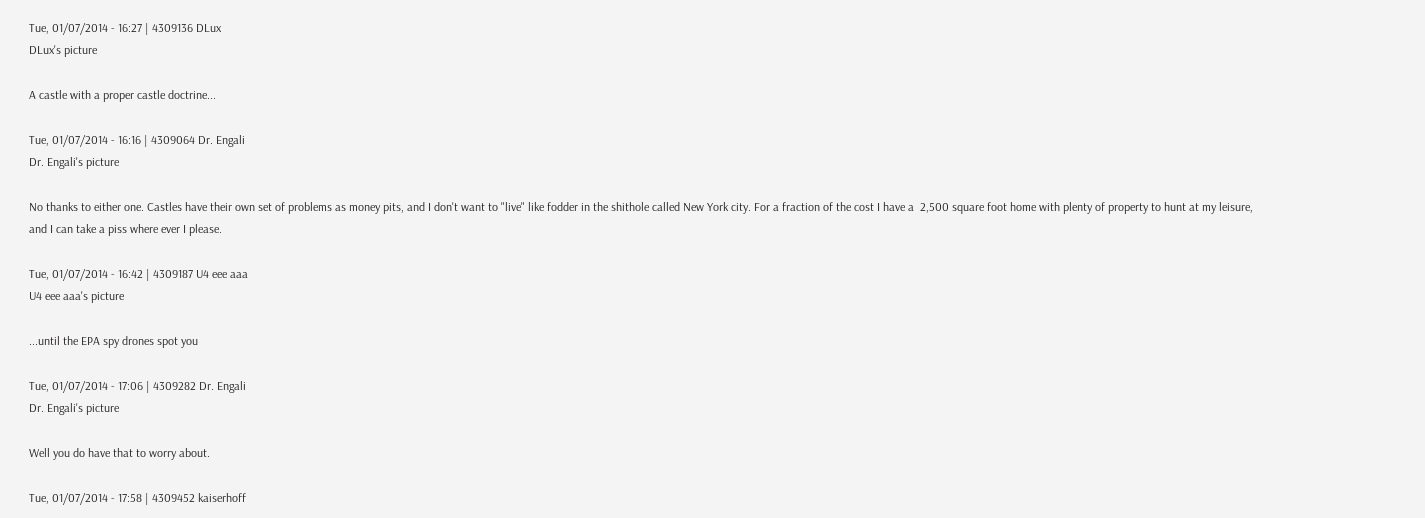Tue, 01/07/2014 - 16:27 | 4309136 DLux
DLux's picture

A castle with a proper castle doctrine...

Tue, 01/07/2014 - 16:16 | 4309064 Dr. Engali
Dr. Engali's picture

No thanks to either one. Castles have their own set of problems as money pits, and I don't want to "live" like fodder in the shithole called New York city. For a fraction of the cost I have a  2,500 square foot home with plenty of property to hunt at my leisure, and I can take a piss where ever I please.

Tue, 01/07/2014 - 16:42 | 4309187 U4 eee aaa
U4 eee aaa's picture

...until the EPA spy drones spot you

Tue, 01/07/2014 - 17:06 | 4309282 Dr. Engali
Dr. Engali's picture

Well you do have that to worry about.

Tue, 01/07/2014 - 17:58 | 4309452 kaiserhoff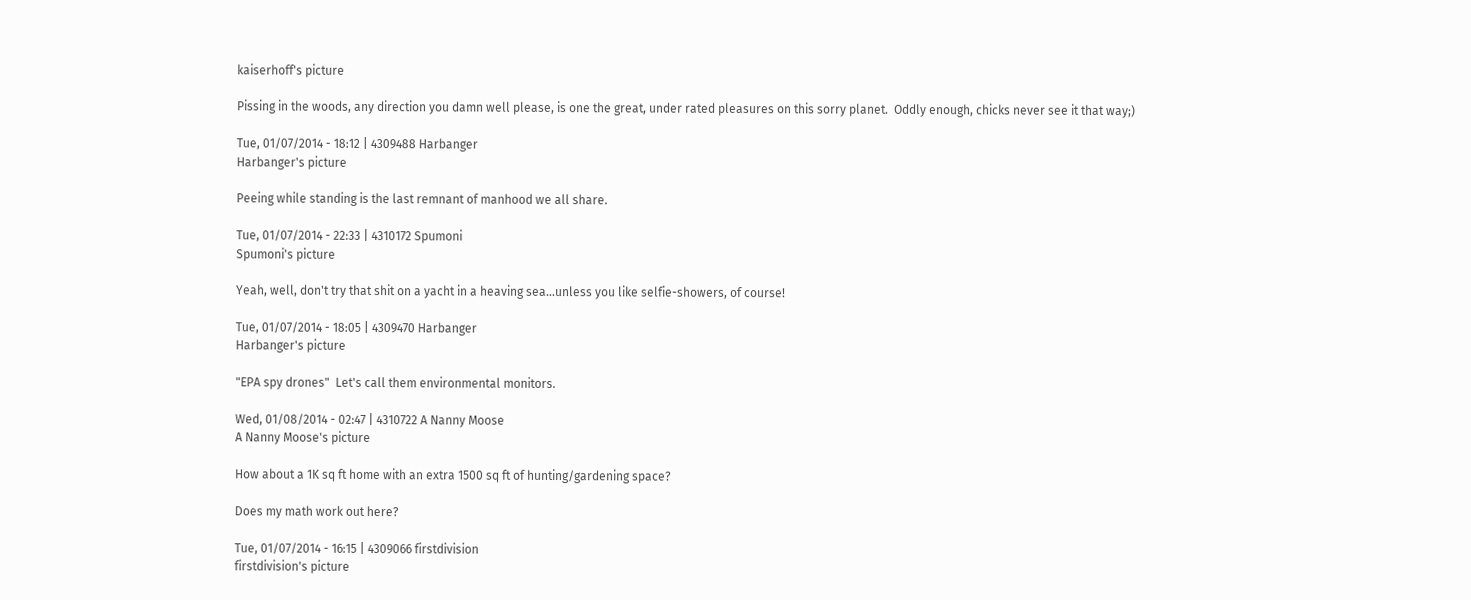kaiserhoff's picture

Pissing in the woods, any direction you damn well please, is one the great, under rated pleasures on this sorry planet.  Oddly enough, chicks never see it that way;)

Tue, 01/07/2014 - 18:12 | 4309488 Harbanger
Harbanger's picture

Peeing while standing is the last remnant of manhood we all share.

Tue, 01/07/2014 - 22:33 | 4310172 Spumoni
Spumoni's picture

Yeah, well, don't try that shit on a yacht in a heaving sea...unless you like selfie-showers, of course!

Tue, 01/07/2014 - 18:05 | 4309470 Harbanger
Harbanger's picture

"EPA spy drones"  Let's call them environmental monitors.

Wed, 01/08/2014 - 02:47 | 4310722 A Nanny Moose
A Nanny Moose's picture

How about a 1K sq ft home with an extra 1500 sq ft of hunting/gardening space?

Does my math work out here?

Tue, 01/07/2014 - 16:15 | 4309066 firstdivision
firstdivision's picture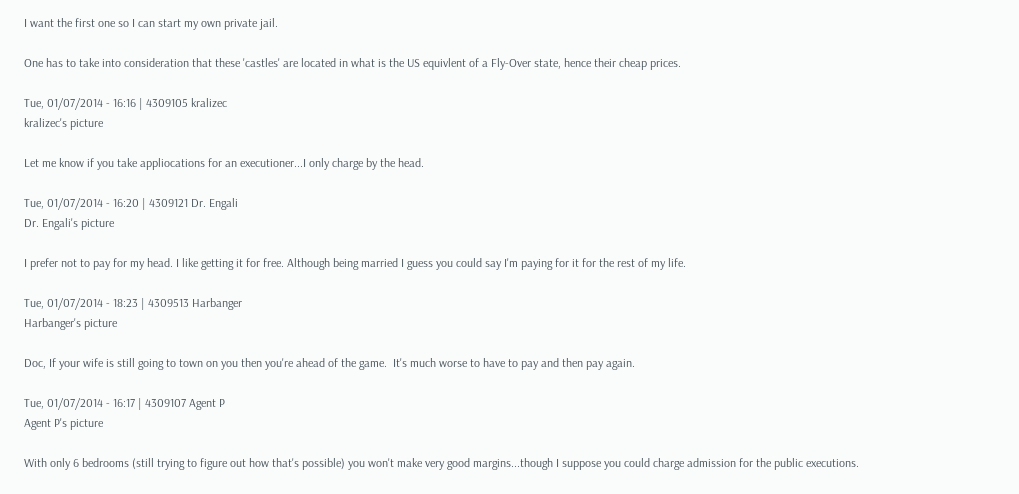I want the first one so I can start my own private jail.

One has to take into consideration that these 'castles' are located in what is the US equivlent of a Fly-Over state, hence their cheap prices.

Tue, 01/07/2014 - 16:16 | 4309105 kralizec
kralizec's picture

Let me know if you take appliocations for an executioner...I only charge by the head.

Tue, 01/07/2014 - 16:20 | 4309121 Dr. Engali
Dr. Engali's picture

I prefer not to pay for my head. I like getting it for free. Although being married I guess you could say I'm paying for it for the rest of my life.

Tue, 01/07/2014 - 18:23 | 4309513 Harbanger
Harbanger's picture

Doc, If your wife is still going to town on you then you're ahead of the game.  It's much worse to have to pay and then pay again.

Tue, 01/07/2014 - 16:17 | 4309107 Agent P
Agent P's picture

With only 6 bedrooms (still trying to figure out how that's possible) you won't make very good margins...though I suppose you could charge admission for the public executions.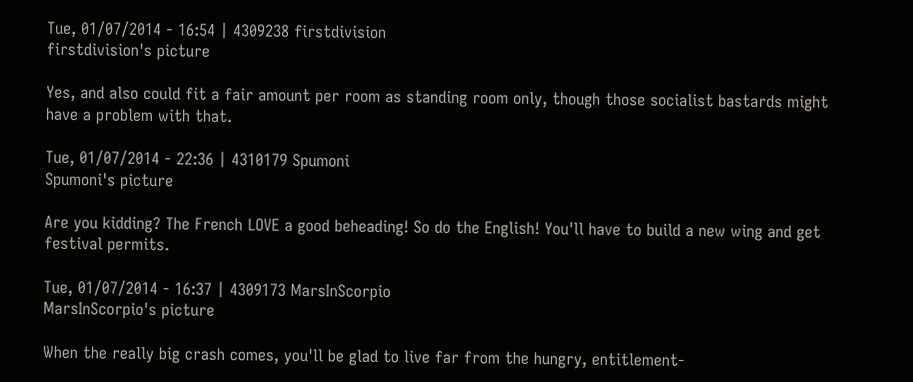Tue, 01/07/2014 - 16:54 | 4309238 firstdivision
firstdivision's picture

Yes, and also could fit a fair amount per room as standing room only, though those socialist bastards might have a problem with that.

Tue, 01/07/2014 - 22:36 | 4310179 Spumoni
Spumoni's picture

Are you kidding? The French LOVE a good beheading! So do the English! You'll have to build a new wing and get festival permits.

Tue, 01/07/2014 - 16:37 | 4309173 MarsInScorpio
MarsInScorpio's picture

When the really big crash comes, you'll be glad to live far from the hungry, entitlement-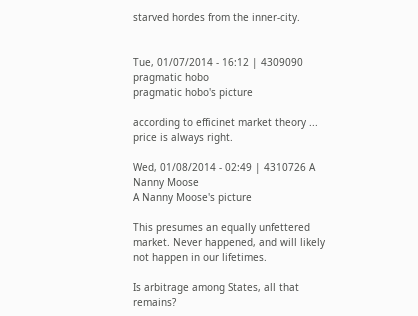starved hordes from the inner-city.


Tue, 01/07/2014 - 16:12 | 4309090 pragmatic hobo
pragmatic hobo's picture

according to efficinet market theory ... price is always right.

Wed, 01/08/2014 - 02:49 | 4310726 A Nanny Moose
A Nanny Moose's picture

This presumes an equally unfettered market. Never happened, and will likely not happen in our lifetimes.

Is arbitrage among States, all that remains?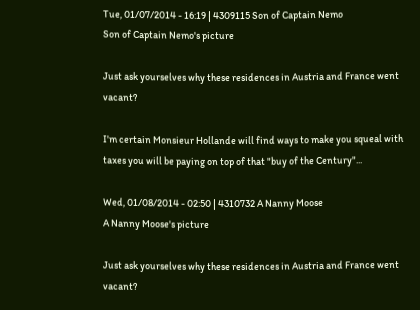Tue, 01/07/2014 - 16:19 | 4309115 Son of Captain Nemo
Son of Captain Nemo's picture

Just ask yourselves why these residences in Austria and France went vacant?

I'm certain Monsieur Hollande will find ways to make you squeal with taxes you will be paying on top of that "buy of the Century"...

Wed, 01/08/2014 - 02:50 | 4310732 A Nanny Moose
A Nanny Moose's picture

Just ask yourselves why these residences in Austria and France went vacant?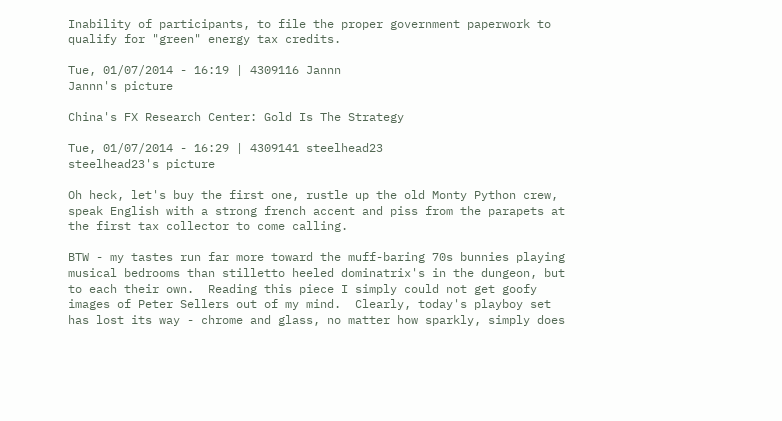Inability of participants, to file the proper government paperwork to qualify for "green" energy tax credits.

Tue, 01/07/2014 - 16:19 | 4309116 Jannn
Jannn's picture

China's FX Research Center: Gold Is The Strategy

Tue, 01/07/2014 - 16:29 | 4309141 steelhead23
steelhead23's picture

Oh heck, let's buy the first one, rustle up the old Monty Python crew, speak English with a strong french accent and piss from the parapets at the first tax collector to come calling.

BTW - my tastes run far more toward the muff-baring 70s bunnies playing musical bedrooms than stilletto heeled dominatrix's in the dungeon, but to each their own.  Reading this piece I simply could not get goofy images of Peter Sellers out of my mind.  Clearly, today's playboy set has lost its way - chrome and glass, no matter how sparkly, simply does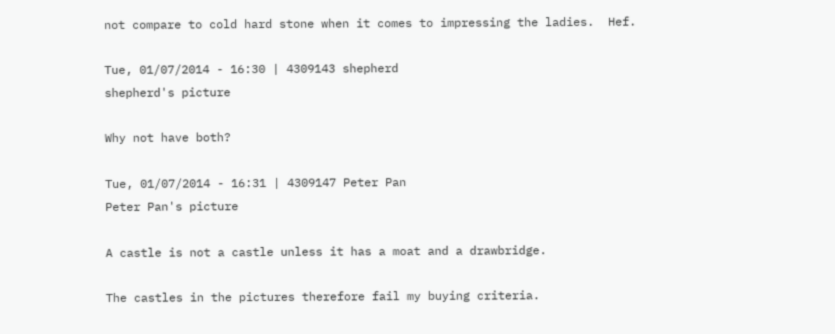not compare to cold hard stone when it comes to impressing the ladies.  Hef.

Tue, 01/07/2014 - 16:30 | 4309143 shepherd
shepherd's picture

Why not have both?

Tue, 01/07/2014 - 16:31 | 4309147 Peter Pan
Peter Pan's picture

A castle is not a castle unless it has a moat and a drawbridge.

The castles in the pictures therefore fail my buying criteria.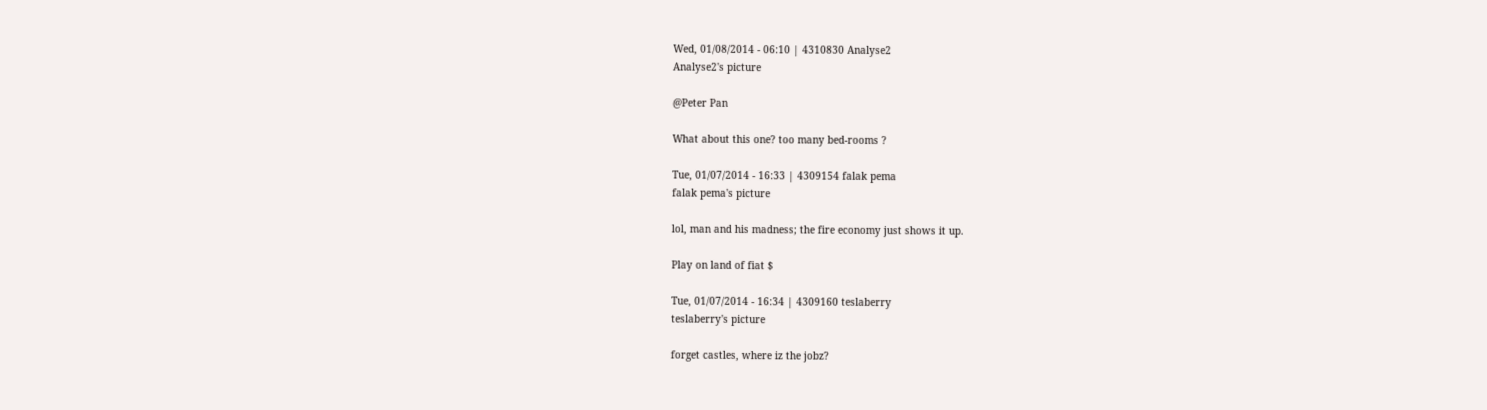Wed, 01/08/2014 - 06:10 | 4310830 Analyse2
Analyse2's picture

@Peter Pan

What about this one? too many bed-rooms ?

Tue, 01/07/2014 - 16:33 | 4309154 falak pema
falak pema's picture

lol, man and his madness; the fire economy just shows it up.

Play on land of fiat $

Tue, 01/07/2014 - 16:34 | 4309160 teslaberry
teslaberry's picture

forget castles, where iz the jobz?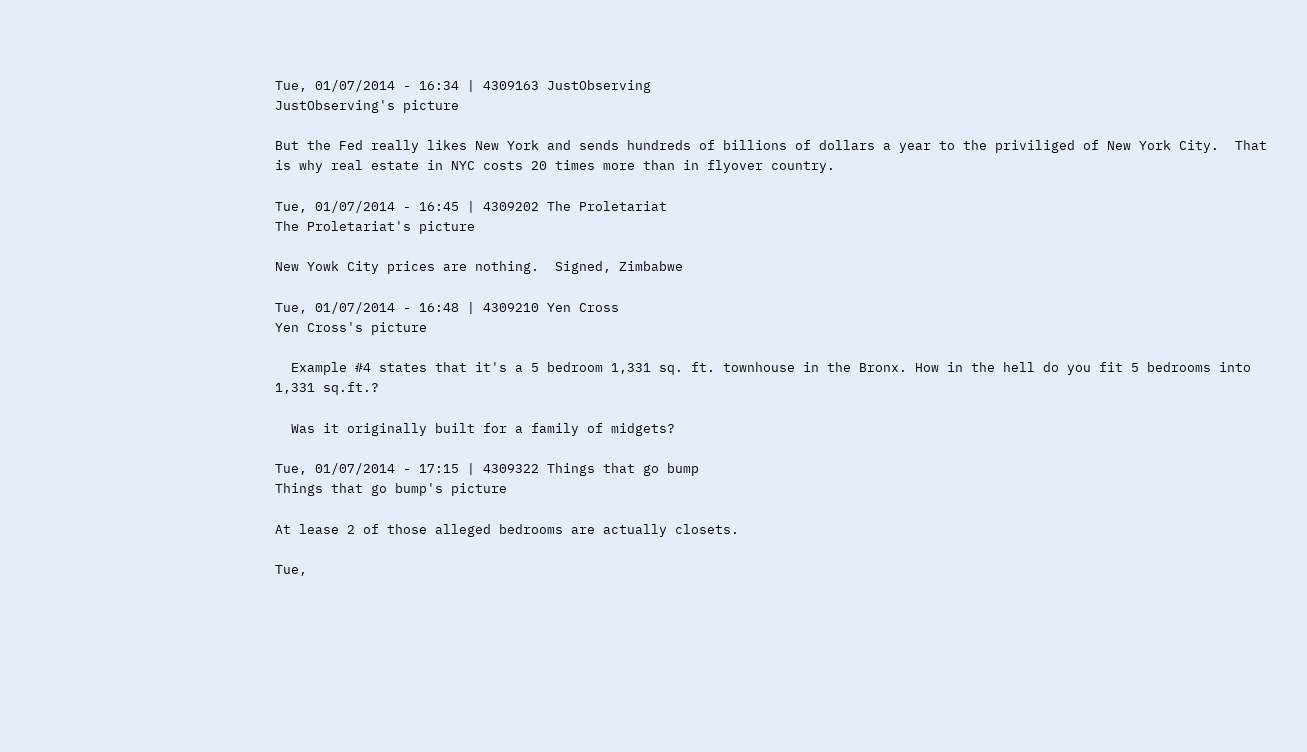Tue, 01/07/2014 - 16:34 | 4309163 JustObserving
JustObserving's picture

But the Fed really likes New York and sends hundreds of billions of dollars a year to the priviliged of New York City.  That is why real estate in NYC costs 20 times more than in flyover country.

Tue, 01/07/2014 - 16:45 | 4309202 The Proletariat
The Proletariat's picture

New Yowk City prices are nothing.  Signed, Zimbabwe

Tue, 01/07/2014 - 16:48 | 4309210 Yen Cross
Yen Cross's picture

  Example #4 states that it's a 5 bedroom 1,331 sq. ft. townhouse in the Bronx. How in the hell do you fit 5 bedrooms into 1,331 sq.ft.?

  Was it originally built for a family of midgets?

Tue, 01/07/2014 - 17:15 | 4309322 Things that go bump
Things that go bump's picture

At lease 2 of those alleged bedrooms are actually closets.

Tue,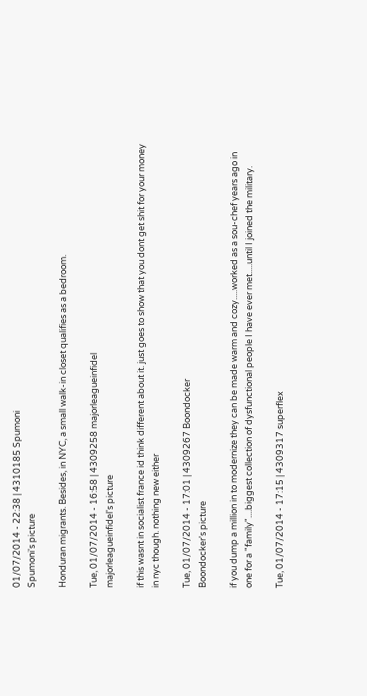01/07/2014 - 22:38 | 4310185 Spumoni
Spumoni's picture

Honduran migrants. Besides, in NYC, a small walk-in closet qualifies as a bedroom.

Tue, 01/07/2014 - 16:58 | 4309258 majorleagueinfidel
majorleagueinfidel's picture

if this wasnt in socialist france id think different about it. just goes to show that you dont get shit for your money in nyc though. nothing new either

Tue, 01/07/2014 - 17:01 | 4309267 Boondocker
Boondocker's picture

if you dump a million in to modernize they can be made warm and cozy.....worked as a sou-chef years ago in one for a "family"....biggest collection of dysfunctional people I have ever met.....until I joined the military.

Tue, 01/07/2014 - 17:15 | 4309317 superflex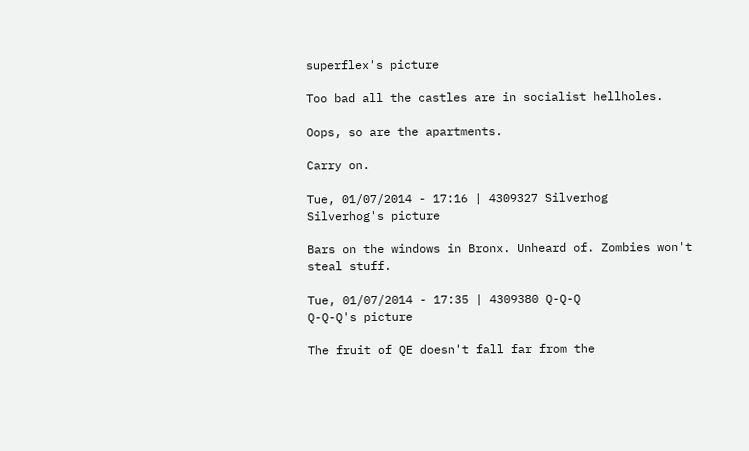superflex's picture

Too bad all the castles are in socialist hellholes.

Oops, so are the apartments.

Carry on.

Tue, 01/07/2014 - 17:16 | 4309327 Silverhog
Silverhog's picture

Bars on the windows in Bronx. Unheard of. Zombies won't steal stuff.

Tue, 01/07/2014 - 17:35 | 4309380 Q-Q-Q
Q-Q-Q's picture

The fruit of QE doesn't fall far from the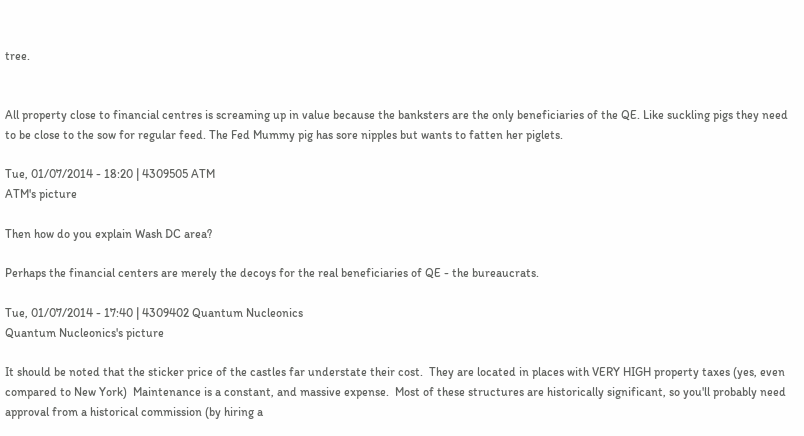tree.


All property close to financial centres is screaming up in value because the banksters are the only beneficiaries of the QE. Like suckling pigs they need to be close to the sow for regular feed. The Fed Mummy pig has sore nipples but wants to fatten her piglets.

Tue, 01/07/2014 - 18:20 | 4309505 ATM
ATM's picture

Then how do you explain Wash DC area?

Perhaps the financial centers are merely the decoys for the real beneficiaries of QE - the bureaucrats.

Tue, 01/07/2014 - 17:40 | 4309402 Quantum Nucleonics
Quantum Nucleonics's picture

It should be noted that the sticker price of the castles far understate their cost.  They are located in places with VERY HIGH property taxes (yes, even compared to New York)  Maintenance is a constant, and massive expense.  Most of these structures are historically significant, so you'll probably need approval from a historical commission (by hiring a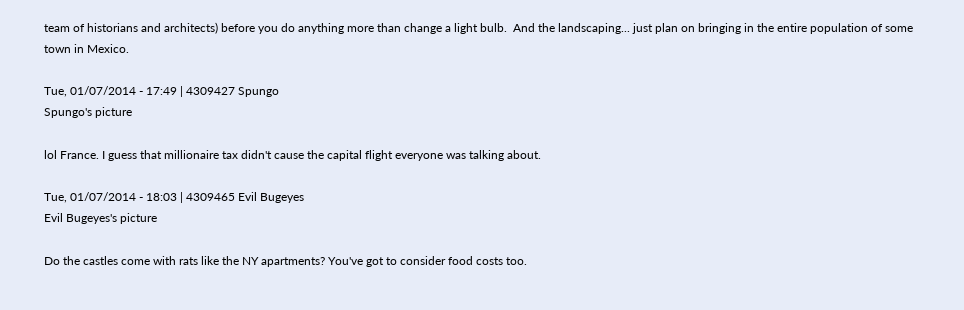team of historians and architects) before you do anything more than change a light bulb.  And the landscaping... just plan on bringing in the entire population of some town in Mexico.

Tue, 01/07/2014 - 17:49 | 4309427 Spungo
Spungo's picture

lol France. I guess that millionaire tax didn't cause the capital flight everyone was talking about.

Tue, 01/07/2014 - 18:03 | 4309465 Evil Bugeyes
Evil Bugeyes's picture

Do the castles come with rats like the NY apartments? You've got to consider food costs too.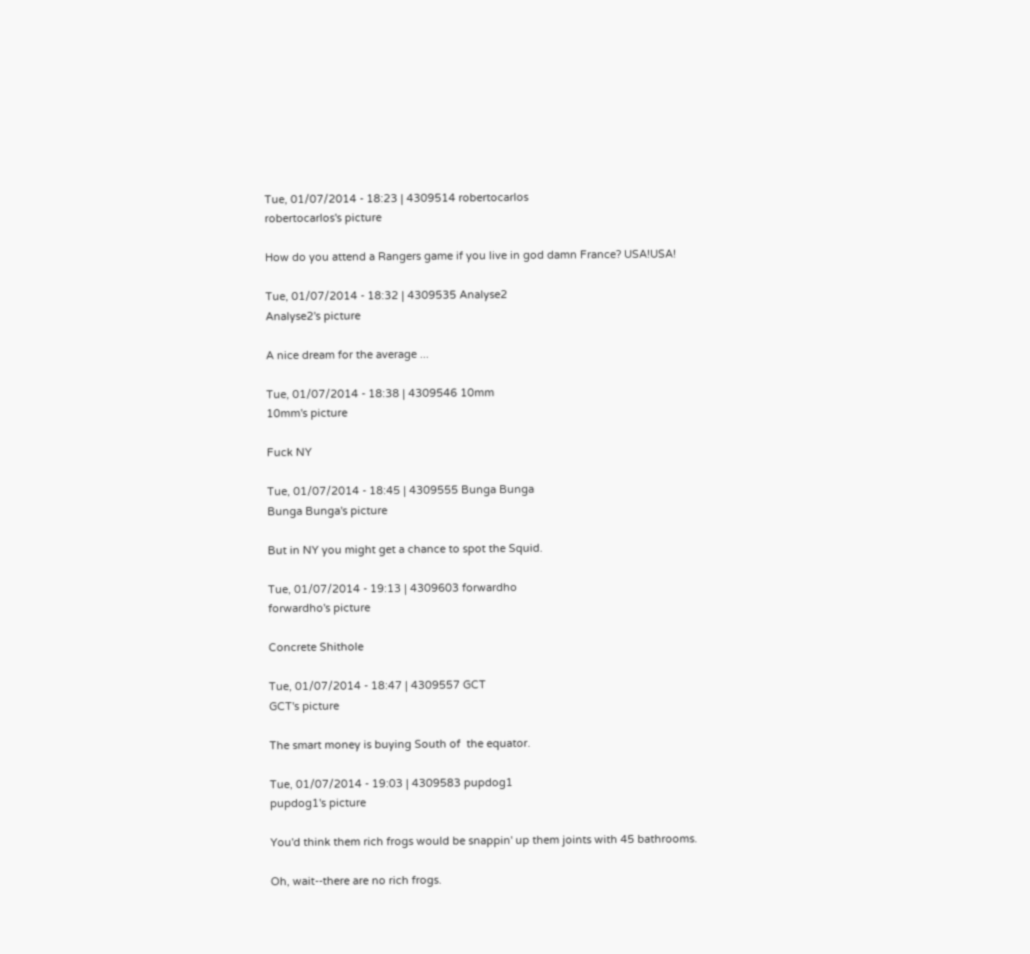Tue, 01/07/2014 - 18:23 | 4309514 robertocarlos
robertocarlos's picture

How do you attend a Rangers game if you live in god damn France? USA!USA!

Tue, 01/07/2014 - 18:32 | 4309535 Analyse2
Analyse2's picture

A nice dream for the average ...

Tue, 01/07/2014 - 18:38 | 4309546 10mm
10mm's picture

Fuck NY

Tue, 01/07/2014 - 18:45 | 4309555 Bunga Bunga
Bunga Bunga's picture

But in NY you might get a chance to spot the Squid.

Tue, 01/07/2014 - 19:13 | 4309603 forwardho
forwardho's picture

Concrete Shithole

Tue, 01/07/2014 - 18:47 | 4309557 GCT
GCT's picture

The smart money is buying South of  the equator.

Tue, 01/07/2014 - 19:03 | 4309583 pupdog1
pupdog1's picture

You'd think them rich frogs would be snappin' up them joints with 45 bathrooms.

Oh, wait--there are no rich frogs.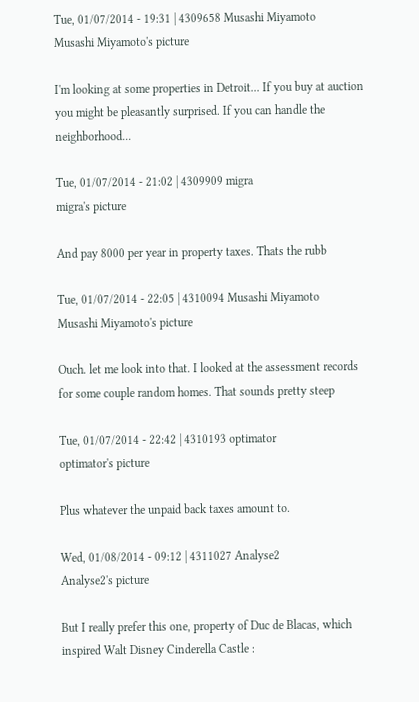Tue, 01/07/2014 - 19:31 | 4309658 Musashi Miyamoto
Musashi Miyamoto's picture

I'm looking at some properties in Detroit... If you buy at auction you might be pleasantly surprised. If you can handle the neighborhood...

Tue, 01/07/2014 - 21:02 | 4309909 migra
migra's picture

And pay 8000 per year in property taxes. Thats the rubb

Tue, 01/07/2014 - 22:05 | 4310094 Musashi Miyamoto
Musashi Miyamoto's picture

Ouch. let me look into that. I looked at the assessment records for some couple random homes. That sounds pretty steep

Tue, 01/07/2014 - 22:42 | 4310193 optimator
optimator's picture

Plus whatever the unpaid back taxes amount to.

Wed, 01/08/2014 - 09:12 | 4311027 Analyse2
Analyse2's picture

But I really prefer this one, property of Duc de Blacas, which inspired Walt Disney Cinderella Castle :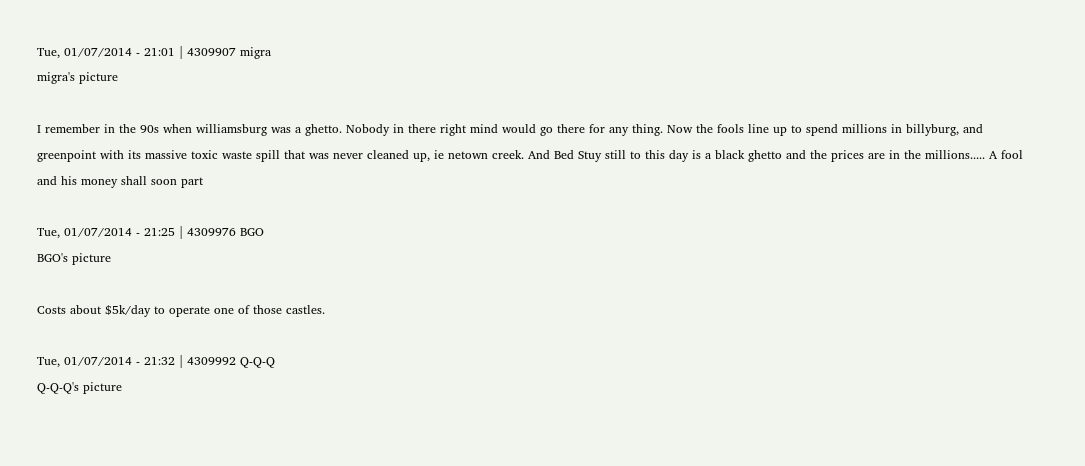Tue, 01/07/2014 - 21:01 | 4309907 migra
migra's picture

I remember in the 90s when williamsburg was a ghetto. Nobody in there right mind would go there for any thing. Now the fools line up to spend millions in billyburg, and greenpoint with its massive toxic waste spill that was never cleaned up, ie netown creek. And Bed Stuy still to this day is a black ghetto and the prices are in the millions..... A fool and his money shall soon part

Tue, 01/07/2014 - 21:25 | 4309976 BGO
BGO's picture

Costs about $5k/day to operate one of those castles.

Tue, 01/07/2014 - 21:32 | 4309992 Q-Q-Q
Q-Q-Q's picture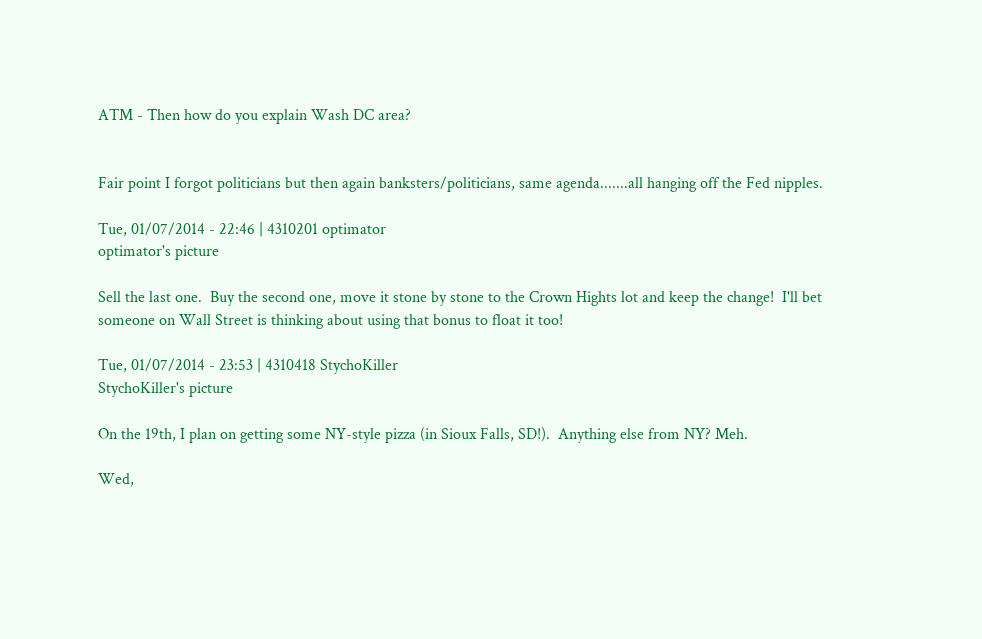ATM - Then how do you explain Wash DC area?


Fair point I forgot politicians but then again banksters/politicians, same agenda.......all hanging off the Fed nipples.

Tue, 01/07/2014 - 22:46 | 4310201 optimator
optimator's picture

Sell the last one.  Buy the second one, move it stone by stone to the Crown Hights lot and keep the change!  I'll bet someone on Wall Street is thinking about using that bonus to float it too!

Tue, 01/07/2014 - 23:53 | 4310418 StychoKiller
StychoKiller's picture

On the 19th, I plan on getting some NY-style pizza (in Sioux Falls, SD!).  Anything else from NY? Meh.

Wed,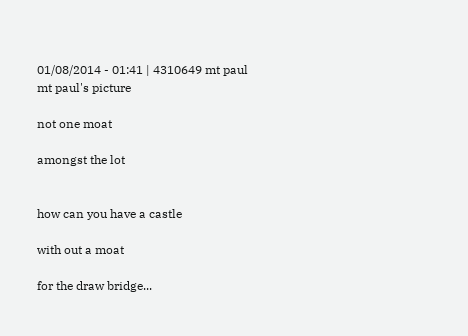01/08/2014 - 01:41 | 4310649 mt paul
mt paul's picture

not one moat

amongst the lot


how can you have a castle

with out a moat

for the draw bridge...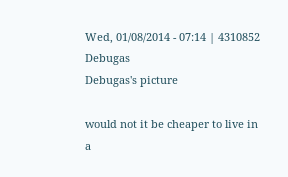Wed, 01/08/2014 - 07:14 | 4310852 Debugas
Debugas's picture

would not it be cheaper to live in a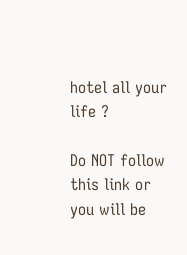hotel all your life ?

Do NOT follow this link or you will be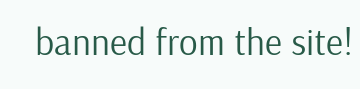banned from the site!